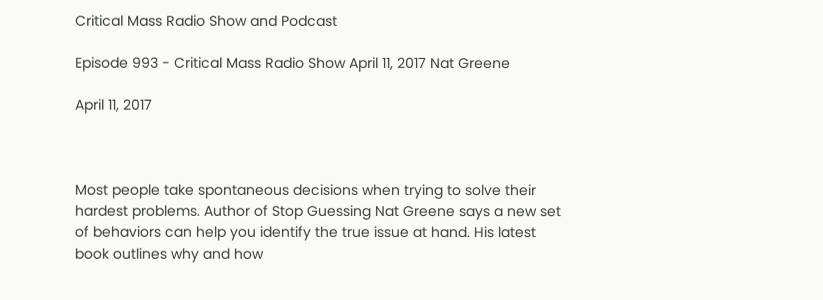Critical Mass Radio Show and Podcast

Episode 993 - Critical Mass Radio Show April 11, 2017 Nat Greene

April 11, 2017



Most people take spontaneous decisions when trying to solve their hardest problems. Author of Stop Guessing Nat Greene says a new set of behaviors can help you identify the true issue at hand. His latest book outlines why and how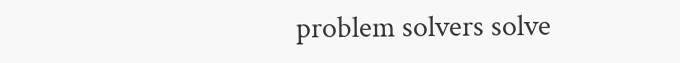problem solvers solve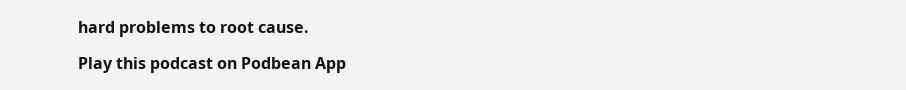hard problems to root cause.

Play this podcast on Podbean App